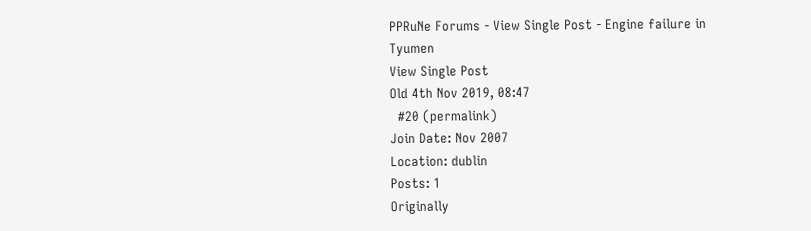PPRuNe Forums - View Single Post - Engine failure in Tyumen
View Single Post
Old 4th Nov 2019, 08:47
  #20 (permalink)
Join Date: Nov 2007
Location: dublin
Posts: 1
Originally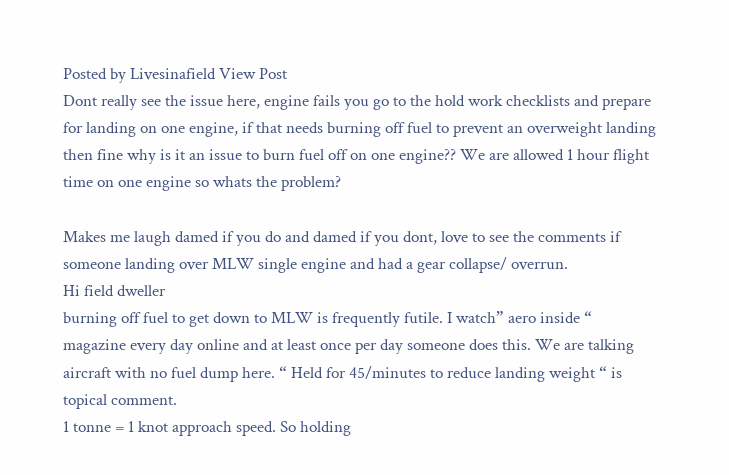Posted by Livesinafield View Post
Dont really see the issue here, engine fails you go to the hold work checklists and prepare for landing on one engine, if that needs burning off fuel to prevent an overweight landing then fine why is it an issue to burn fuel off on one engine?? We are allowed 1 hour flight time on one engine so whats the problem?

Makes me laugh damed if you do and damed if you dont, love to see the comments if someone landing over MLW single engine and had a gear collapse/ overrun.
Hi field dweller
burning off fuel to get down to MLW is frequently futile. I watch” aero inside “ magazine every day online and at least once per day someone does this. We are talking aircraft with no fuel dump here. “ Held for 45/minutes to reduce landing weight “ is topical comment.
1 tonne = 1 knot approach speed. So holding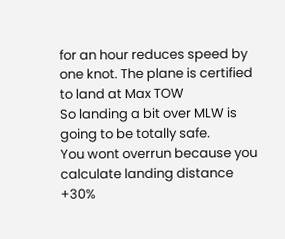for an hour reduces speed by one knot. The plane is certified to land at Max TOW
So landing a bit over MLW is going to be totally safe.
You wont overrun because you calculate landing distance +30%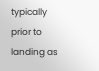typically prior to landing as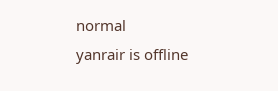normal
yanrair is offline